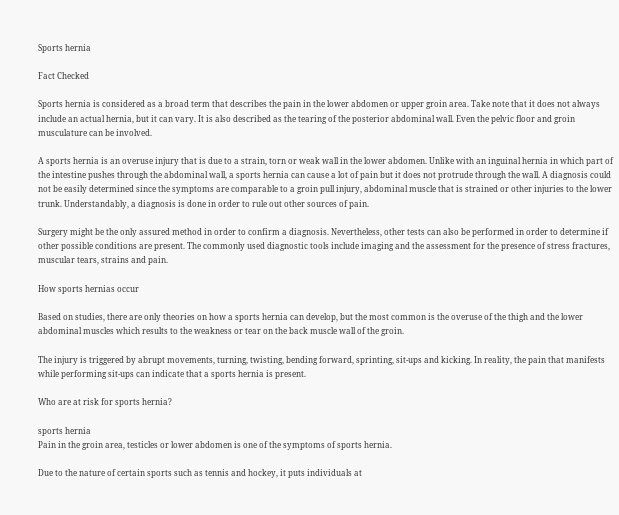Sports hernia

Fact Checked

Sports hernia is considered as a broad term that describes the pain in the lower abdomen or upper groin area. Take note that it does not always include an actual hernia, but it can vary. It is also described as the tearing of the posterior abdominal wall. Even the pelvic floor and groin musculature can be involved.

A sports hernia is an overuse injury that is due to a strain, torn or weak wall in the lower abdomen. Unlike with an inguinal hernia in which part of the intestine pushes through the abdominal wall, a sports hernia can cause a lot of pain but it does not protrude through the wall. A diagnosis could not be easily determined since the symptoms are comparable to a groin pull injury, abdominal muscle that is strained or other injuries to the lower trunk. Understandably, a diagnosis is done in order to rule out other sources of pain.

Surgery might be the only assured method in order to confirm a diagnosis. Nevertheless, other tests can also be performed in order to determine if other possible conditions are present. The commonly used diagnostic tools include imaging and the assessment for the presence of stress fractures, muscular tears, strains and pain.

How sports hernias occur

Based on studies, there are only theories on how a sports hernia can develop, but the most common is the overuse of the thigh and the lower abdominal muscles which results to the weakness or tear on the back muscle wall of the groin.

The injury is triggered by abrupt movements, turning, twisting, bending forward, sprinting, sit-ups and kicking. In reality, the pain that manifests while performing sit-ups can indicate that a sports hernia is present.

Who are at risk for sports hernia?

sports hernia
Pain in the groin area, testicles or lower abdomen is one of the symptoms of sports hernia.

Due to the nature of certain sports such as tennis and hockey, it puts individuals at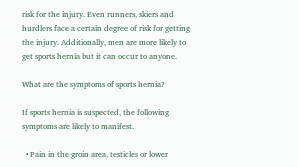risk for the injury. Even runners, skiers and hurdlers face a certain degree of risk for getting the injury. Additionally, men are more likely to get sports hernia but it can occur to anyone.

What are the symptoms of sports hernia?

If sports hernia is suspected, the following symptoms are likely to manifest.

  • Pain in the groin area, testicles or lower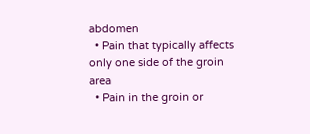abdomen
  • Pain that typically affects only one side of the groin area
  • Pain in the groin or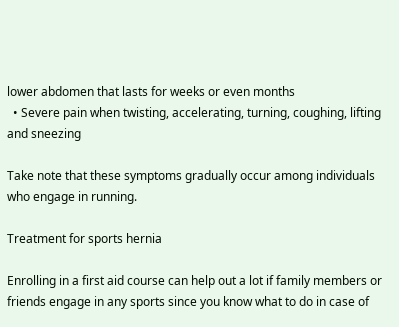lower abdomen that lasts for weeks or even months
  • Severe pain when twisting, accelerating, turning, coughing, lifting and sneezing

Take note that these symptoms gradually occur among individuals who engage in running.

Treatment for sports hernia

Enrolling in a first aid course can help out a lot if family members or friends engage in any sports since you know what to do in case of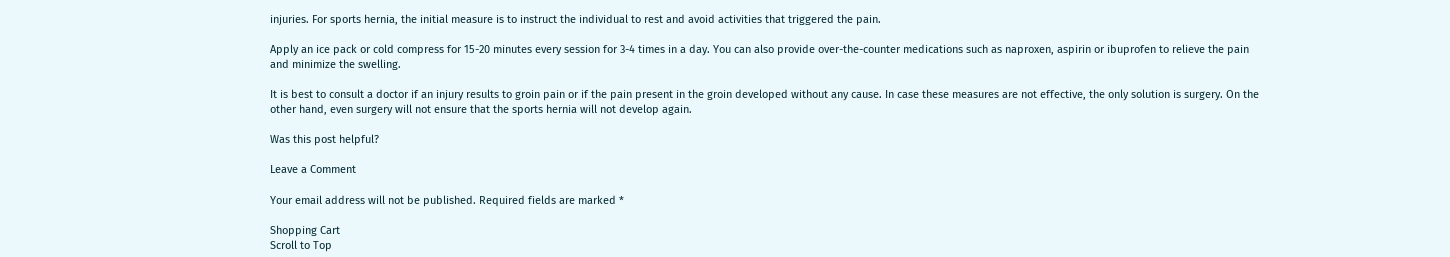injuries. For sports hernia, the initial measure is to instruct the individual to rest and avoid activities that triggered the pain.

Apply an ice pack or cold compress for 15-20 minutes every session for 3-4 times in a day. You can also provide over-the-counter medications such as naproxen, aspirin or ibuprofen to relieve the pain and minimize the swelling.

It is best to consult a doctor if an injury results to groin pain or if the pain present in the groin developed without any cause. In case these measures are not effective, the only solution is surgery. On the other hand, even surgery will not ensure that the sports hernia will not develop again.

Was this post helpful?

Leave a Comment

Your email address will not be published. Required fields are marked *

Shopping Cart
Scroll to Top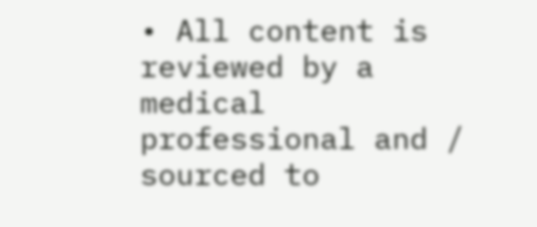• All content is reviewed by a medical professional and / sourced to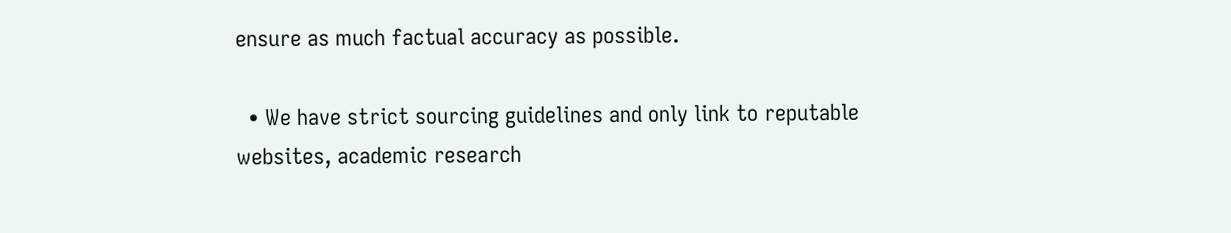ensure as much factual accuracy as possible.

  • We have strict sourcing guidelines and only link to reputable websites, academic research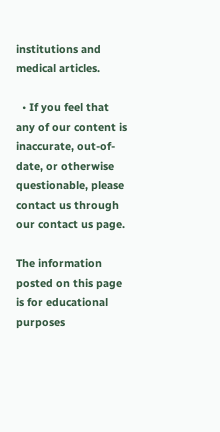institutions and medical articles.

  • If you feel that any of our content is inaccurate, out-of-date, or otherwise questionable, please contact us through our contact us page.

The information posted on this page is for educational purposes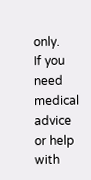only.
If you need medical advice or help with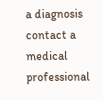a diagnosis contact a medical professional